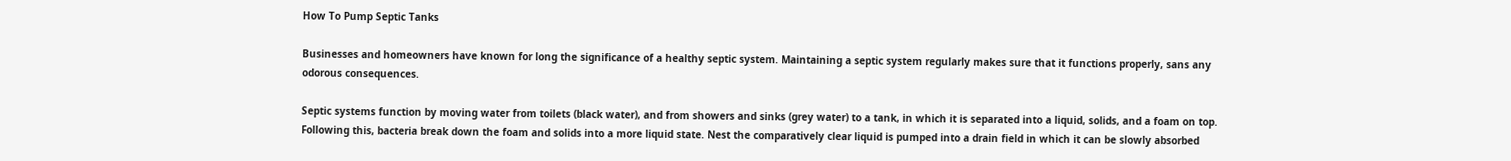How To Pump Septic Tanks

Businesses and homeowners have known for long the significance of a healthy septic system. Maintaining a septic system regularly makes sure that it functions properly, sans any odorous consequences.

Septic systems function by moving water from toilets (black water), and from showers and sinks (grey water) to a tank, in which it is separated into a liquid, solids, and a foam on top. Following this, bacteria break down the foam and solids into a more liquid state. Nest the comparatively clear liquid is pumped into a drain field in which it can be slowly absorbed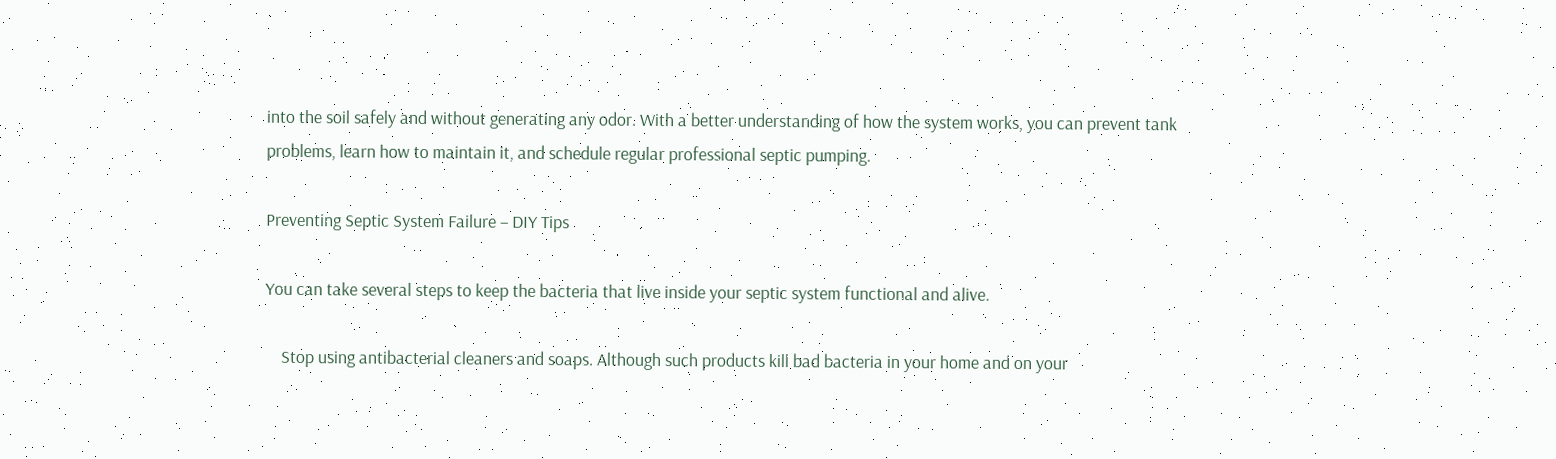into the soil safely and without generating any odor. With a better understanding of how the system works, you can prevent tank problems, learn how to maintain it, and schedule regular professional septic pumping.

Preventing Septic System Failure – DIY Tips

You can take several steps to keep the bacteria that live inside your septic system functional and alive.

    Stop using antibacterial cleaners and soaps. Although such products kill bad bacteria in your home and on your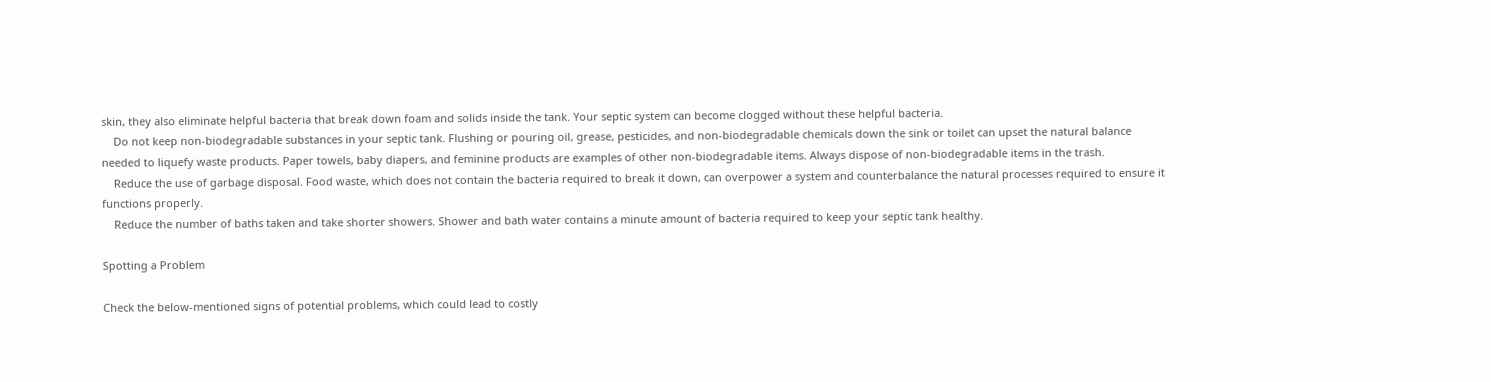skin, they also eliminate helpful bacteria that break down foam and solids inside the tank. Your septic system can become clogged without these helpful bacteria.
    Do not keep non-biodegradable substances in your septic tank. Flushing or pouring oil, grease, pesticides, and non-biodegradable chemicals down the sink or toilet can upset the natural balance needed to liquefy waste products. Paper towels, baby diapers, and feminine products are examples of other non-biodegradable items. Always dispose of non-biodegradable items in the trash.
    Reduce the use of garbage disposal. Food waste, which does not contain the bacteria required to break it down, can overpower a system and counterbalance the natural processes required to ensure it functions properly.
    Reduce the number of baths taken and take shorter showers. Shower and bath water contains a minute amount of bacteria required to keep your septic tank healthy.

Spotting a Problem

Check the below-mentioned signs of potential problems, which could lead to costly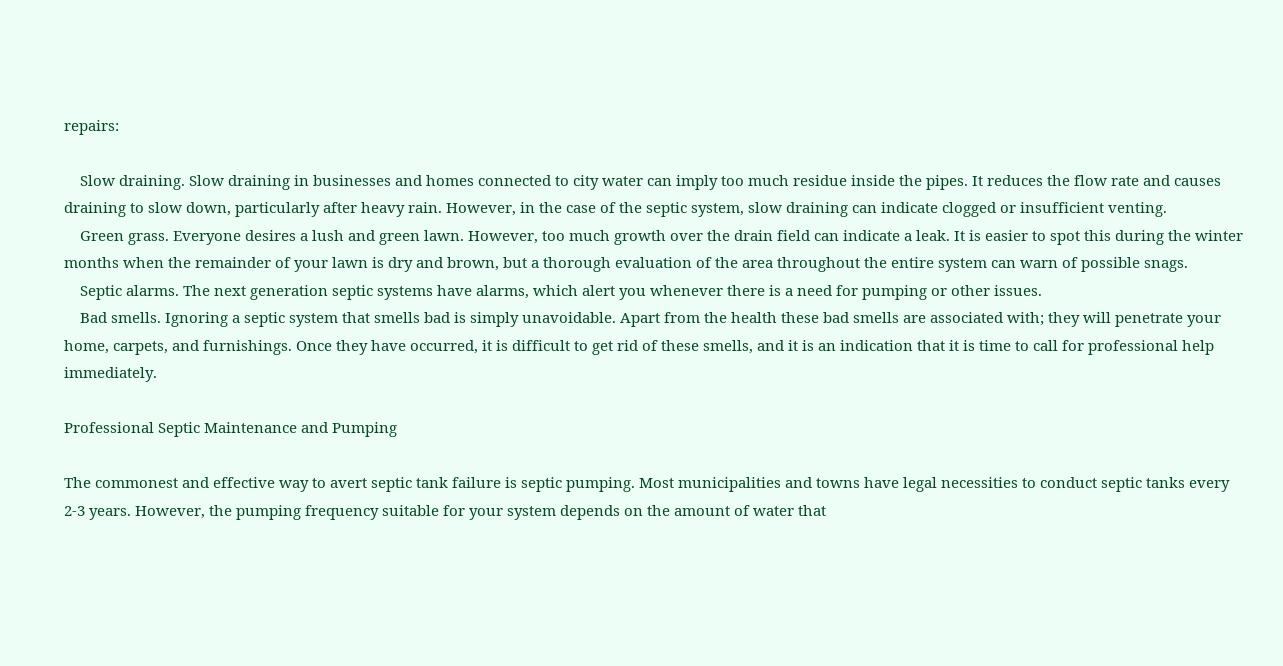repairs:

    Slow draining. Slow draining in businesses and homes connected to city water can imply too much residue inside the pipes. It reduces the flow rate and causes draining to slow down, particularly after heavy rain. However, in the case of the septic system, slow draining can indicate clogged or insufficient venting.
    Green grass. Everyone desires a lush and green lawn. However, too much growth over the drain field can indicate a leak. It is easier to spot this during the winter months when the remainder of your lawn is dry and brown, but a thorough evaluation of the area throughout the entire system can warn of possible snags.
    Septic alarms. The next generation septic systems have alarms, which alert you whenever there is a need for pumping or other issues.
    Bad smells. Ignoring a septic system that smells bad is simply unavoidable. Apart from the health these bad smells are associated with; they will penetrate your home, carpets, and furnishings. Once they have occurred, it is difficult to get rid of these smells, and it is an indication that it is time to call for professional help immediately.

Professional Septic Maintenance and Pumping

The commonest and effective way to avert septic tank failure is septic pumping. Most municipalities and towns have legal necessities to conduct septic tanks every 2-3 years. However, the pumping frequency suitable for your system depends on the amount of water that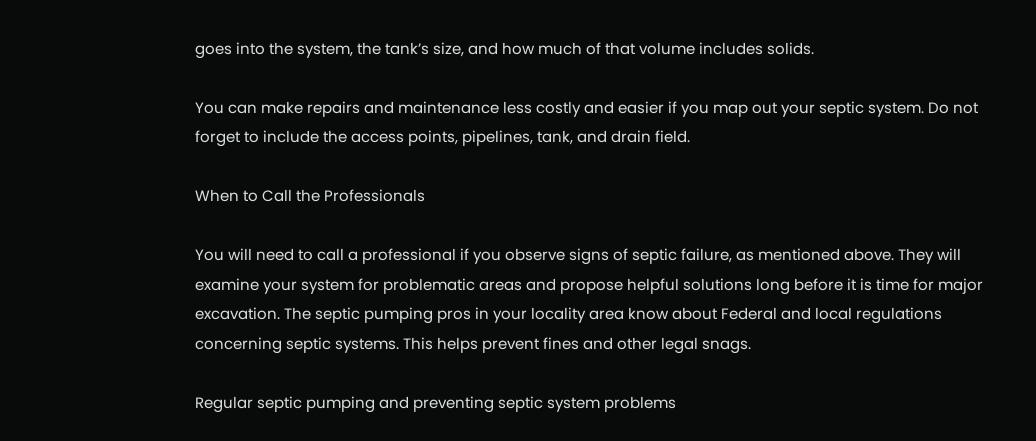goes into the system, the tank’s size, and how much of that volume includes solids.

You can make repairs and maintenance less costly and easier if you map out your septic system. Do not forget to include the access points, pipelines, tank, and drain field.

When to Call the Professionals

You will need to call a professional if you observe signs of septic failure, as mentioned above. They will examine your system for problematic areas and propose helpful solutions long before it is time for major excavation. The septic pumping pros in your locality area know about Federal and local regulations concerning septic systems. This helps prevent fines and other legal snags.

Regular septic pumping and preventing septic system problems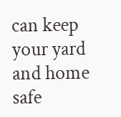can keep your yard and home safe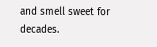and smell sweet for decades.